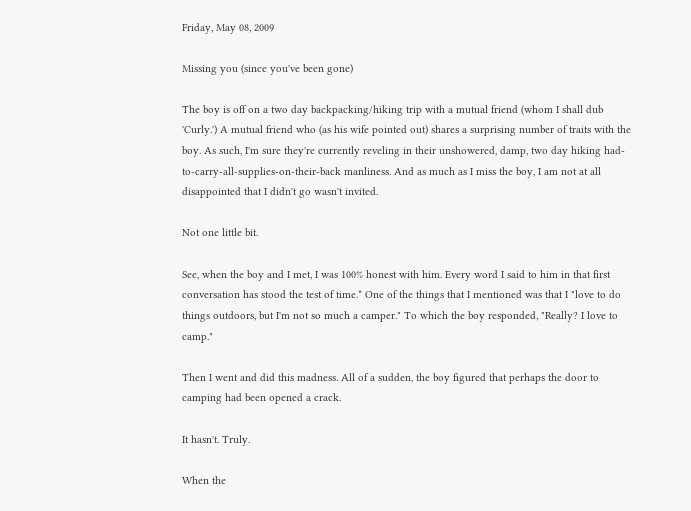Friday, May 08, 2009

Missing you (since you've been gone)

The boy is off on a two day backpacking/hiking trip with a mutual friend (whom I shall dub 'Curly.') A mutual friend who (as his wife pointed out) shares a surprising number of traits with the boy. As such, I'm sure they're currently reveling in their unshowered, damp, two day hiking had-to-carry-all-supplies-on-their-back manliness. And as much as I miss the boy, I am not at all disappointed that I didn't go wasn't invited.

Not one little bit.

See, when the boy and I met, I was 100% honest with him. Every word I said to him in that first conversation has stood the test of time.* One of the things that I mentioned was that I "love to do things outdoors, but I'm not so much a camper." To which the boy responded, "Really? I love to camp."

Then I went and did this madness. All of a sudden, the boy figured that perhaps the door to camping had been opened a crack.

It hasn't. Truly.

When the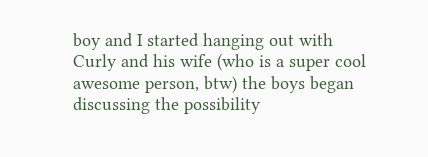boy and I started hanging out with Curly and his wife (who is a super cool awesome person, btw) the boys began discussing the possibility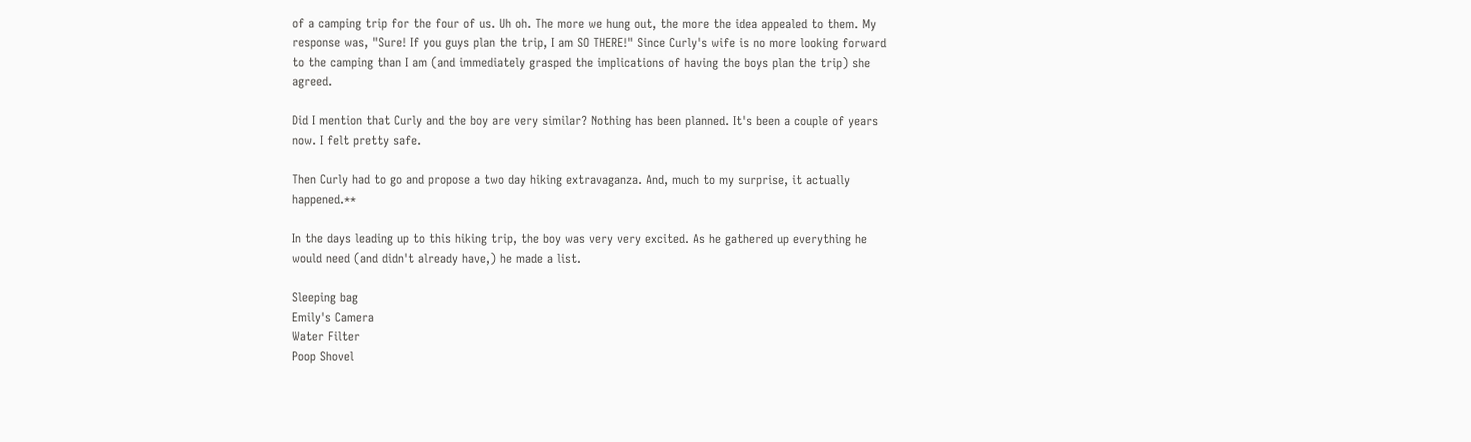of a camping trip for the four of us. Uh oh. The more we hung out, the more the idea appealed to them. My response was, "Sure! If you guys plan the trip, I am SO THERE!" Since Curly's wife is no more looking forward to the camping than I am (and immediately grasped the implications of having the boys plan the trip) she agreed.

Did I mention that Curly and the boy are very similar? Nothing has been planned. It's been a couple of years now. I felt pretty safe.

Then Curly had to go and propose a two day hiking extravaganza. And, much to my surprise, it actually happened.**

In the days leading up to this hiking trip, the boy was very very excited. As he gathered up everything he would need (and didn't already have,) he made a list.

Sleeping bag
Emily's Camera
Water Filter
Poop Shovel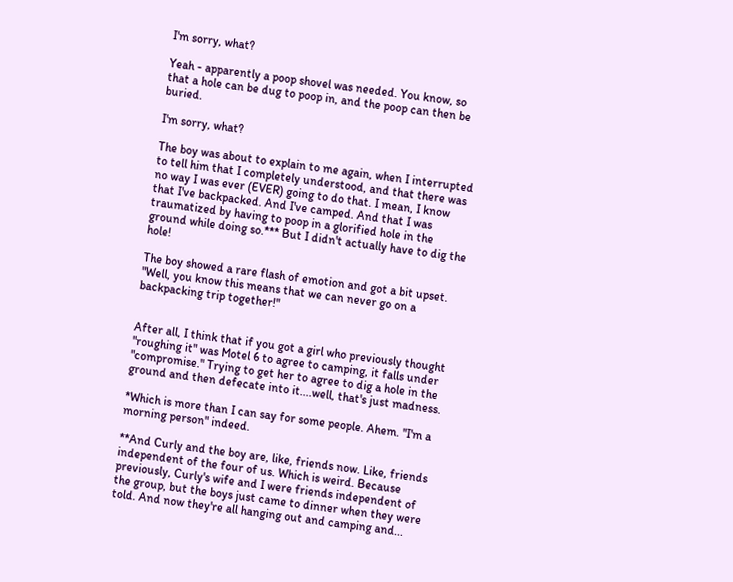I'm sorry, what?

Yeah - apparently a poop shovel was needed. You know, so that a hole can be dug to poop in, and the poop can then be buried.

I'm sorry, what?

The boy was about to explain to me again, when I interrupted to tell him that I completely understood, and that there was no way I was ever (EVER) going to do that. I mean, I know that I've backpacked. And I've camped. And that I was traumatized by having to poop in a glorified hole in the ground while doing so.*** But I didn't actually have to dig the hole!

The boy showed a rare flash of emotion and got a bit upset. "Well, you know this means that we can never go on a backpacking trip together!"


After all, I think that if you got a girl who previously thought "roughing it" was Motel 6 to agree to camping, it falls under "compromise." Trying to get her to agree to dig a hole in the ground and then defecate into it....well, that's just madness.

*Which is more than I can say for some people. Ahem. "I'm a morning person" indeed.

**And Curly and the boy are, like, friends now. Like, friends independent of the four of us. Which is weird. Because previously, Curly's wife and I were friends independent of the group, but the boys just came to dinner when they were told. And now they're all hanging out and camping and...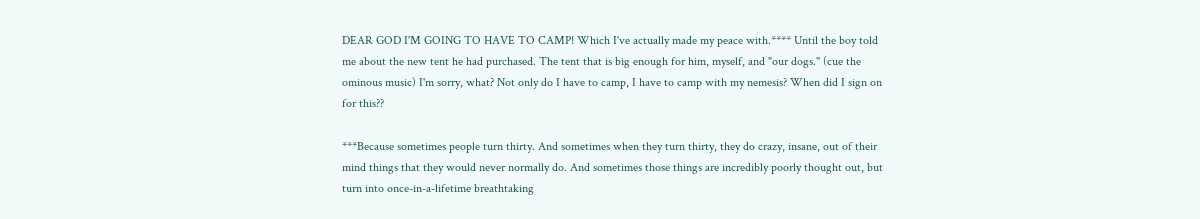DEAR GOD I'M GOING TO HAVE TO CAMP! Which I've actually made my peace with.**** Until the boy told me about the new tent he had purchased. The tent that is big enough for him, myself, and "our dogs." (cue the ominous music) I'm sorry, what? Not only do I have to camp, I have to camp with my nemesis? When did I sign on for this??

***Because sometimes people turn thirty. And sometimes when they turn thirty, they do crazy, insane, out of their mind things that they would never normally do. And sometimes those things are incredibly poorly thought out, but turn into once-in-a-lifetime breathtaking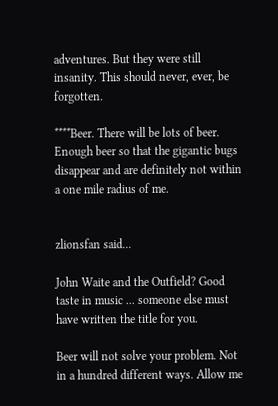adventures. But they were still insanity. This should never, ever, be forgotten.

****Beer. There will be lots of beer. Enough beer so that the gigantic bugs disappear and are definitely not within a one mile radius of me.


zlionsfan said...

John Waite and the Outfield? Good taste in music ... someone else must have written the title for you.

Beer will not solve your problem. Not in a hundred different ways. Allow me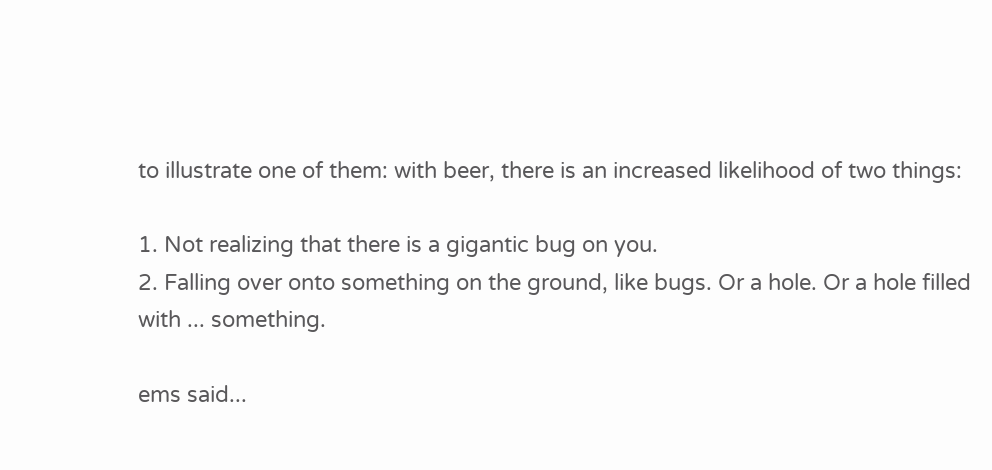to illustrate one of them: with beer, there is an increased likelihood of two things:

1. Not realizing that there is a gigantic bug on you.
2. Falling over onto something on the ground, like bugs. Or a hole. Or a hole filled with ... something.

ems said...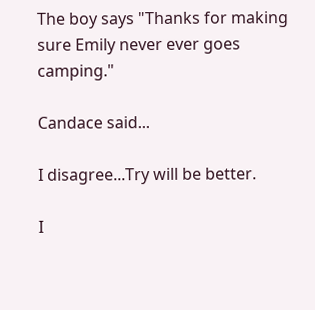The boy says "Thanks for making sure Emily never ever goes camping."

Candace said...

I disagree...Try will be better.

I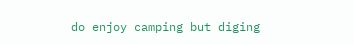do enjoy camping but diging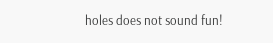holes does not sound fun!